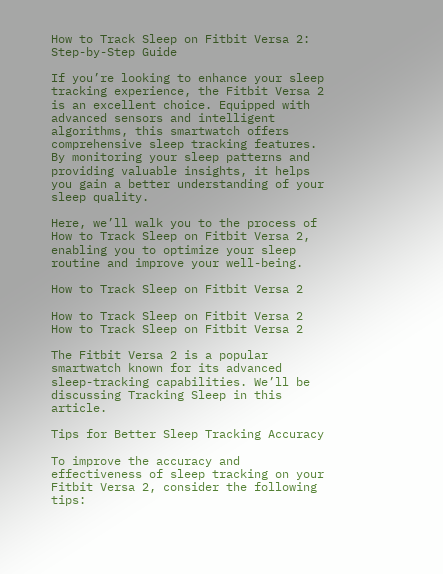How to Track Sleep on Fitbit Versa 2: Step-by-Step Guide

If you’re looking to enhance your sleep tracking experience, the Fitbit Versa 2 is an excellent choice. Equipped with advanced sensors and intelligent algorithms, this smartwatch offers comprehensive sleep tracking features. By monitoring your sleep patterns and providing valuable insights, it helps you gain a better understanding of your sleep quality.

Here, we’ll walk you to the process of How to Track Sleep on Fitbit Versa 2, enabling you to optimize your sleep routine and improve your well-being.

How to Track Sleep on Fitbit Versa 2

How to Track Sleep on Fitbit Versa 2
How to Track Sleep on Fitbit Versa 2

The Fitbit Versa 2 is a popular smartwatch known for its advanced sleep-tracking capabilities. We’ll be discussing Tracking Sleep in this article.

Tips for Better Sleep Tracking Accuracy

To improve the accuracy and effectiveness of sleep tracking on your Fitbit Versa 2, consider the following tips: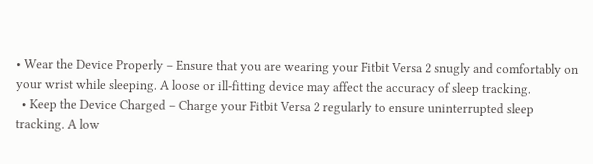• Wear the Device Properly – Ensure that you are wearing your Fitbit Versa 2 snugly and comfortably on your wrist while sleeping. A loose or ill-fitting device may affect the accuracy of sleep tracking.
  • Keep the Device Charged – Charge your Fitbit Versa 2 regularly to ensure uninterrupted sleep tracking. A low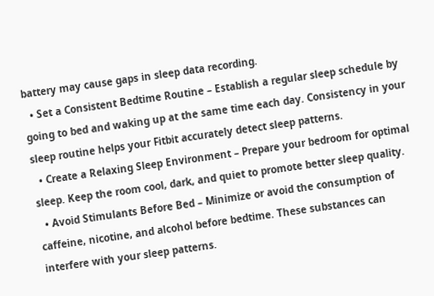battery may cause gaps in sleep data recording.
  • Set a Consistent Bedtime Routine – Establish a regular sleep schedule by going to bed and waking up at the same time each day. Consistency in your sleep routine helps your Fitbit accurately detect sleep patterns.
  • Create a Relaxing Sleep Environment – Prepare your bedroom for optimal sleep. Keep the room cool, dark, and quiet to promote better sleep quality.
  • Avoid Stimulants Before Bed – Minimize or avoid the consumption of caffeine, nicotine, and alcohol before bedtime. These substances can interfere with your sleep patterns.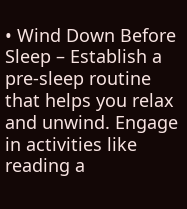• Wind Down Before Sleep – Establish a pre-sleep routine that helps you relax and unwind. Engage in activities like reading a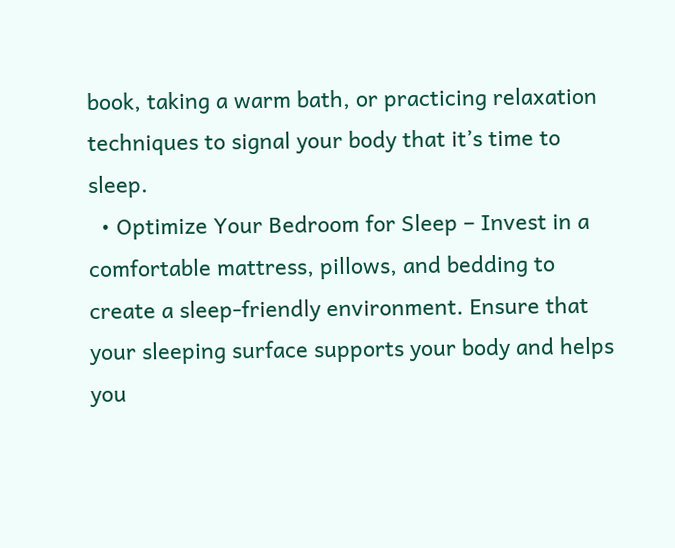book, taking a warm bath, or practicing relaxation techniques to signal your body that it’s time to sleep.
  • Optimize Your Bedroom for Sleep – Invest in a comfortable mattress, pillows, and bedding to create a sleep-friendly environment. Ensure that your sleeping surface supports your body and helps you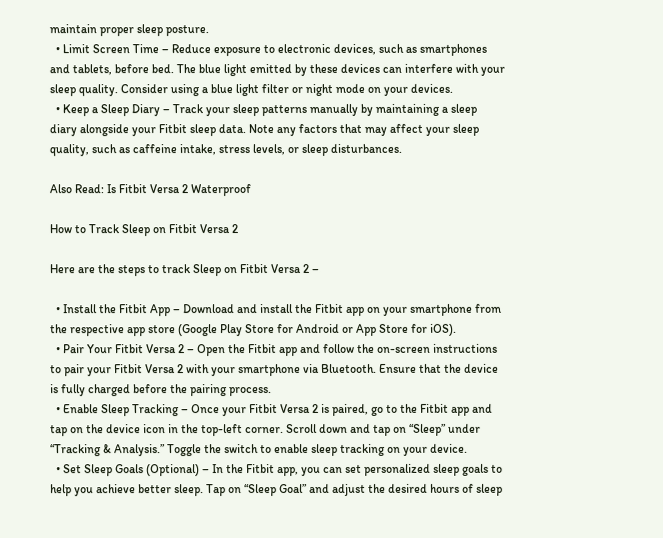maintain proper sleep posture.
  • Limit Screen Time – Reduce exposure to electronic devices, such as smartphones and tablets, before bed. The blue light emitted by these devices can interfere with your sleep quality. Consider using a blue light filter or night mode on your devices.
  • Keep a Sleep Diary – Track your sleep patterns manually by maintaining a sleep diary alongside your Fitbit sleep data. Note any factors that may affect your sleep quality, such as caffeine intake, stress levels, or sleep disturbances.

Also Read: Is Fitbit Versa 2 Waterproof

How to Track Sleep on Fitbit Versa 2

Here are the steps to track Sleep on Fitbit Versa 2 –

  • Install the Fitbit App – Download and install the Fitbit app on your smartphone from the respective app store (Google Play Store for Android or App Store for iOS).
  • Pair Your Fitbit Versa 2 – Open the Fitbit app and follow the on-screen instructions to pair your Fitbit Versa 2 with your smartphone via Bluetooth. Ensure that the device is fully charged before the pairing process.
  • Enable Sleep Tracking – Once your Fitbit Versa 2 is paired, go to the Fitbit app and tap on the device icon in the top-left corner. Scroll down and tap on “Sleep” under “Tracking & Analysis.” Toggle the switch to enable sleep tracking on your device.
  • Set Sleep Goals (Optional) – In the Fitbit app, you can set personalized sleep goals to help you achieve better sleep. Tap on “Sleep Goal” and adjust the desired hours of sleep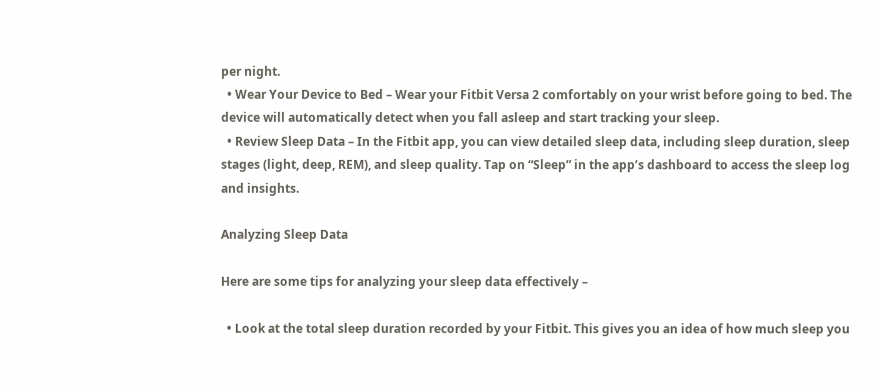per night.
  • Wear Your Device to Bed – Wear your Fitbit Versa 2 comfortably on your wrist before going to bed. The device will automatically detect when you fall asleep and start tracking your sleep.
  • Review Sleep Data – In the Fitbit app, you can view detailed sleep data, including sleep duration, sleep stages (light, deep, REM), and sleep quality. Tap on “Sleep” in the app’s dashboard to access the sleep log and insights.

Analyzing Sleep Data

Here are some tips for analyzing your sleep data effectively –

  • Look at the total sleep duration recorded by your Fitbit. This gives you an idea of how much sleep you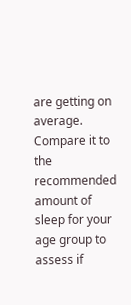are getting on average. Compare it to the recommended amount of sleep for your age group to assess if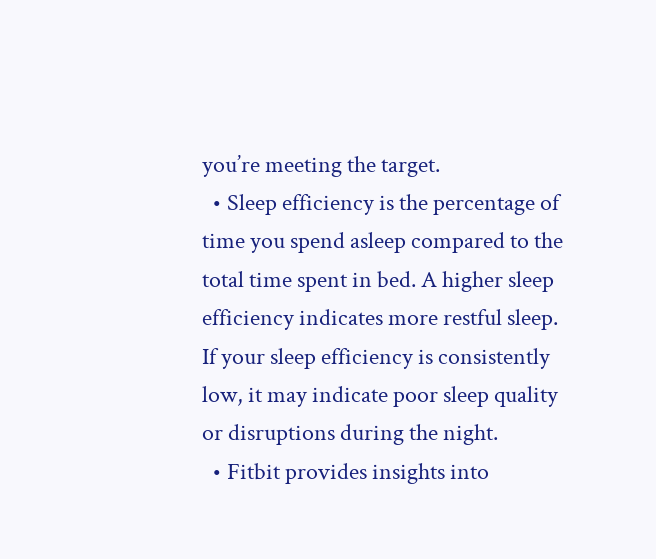you’re meeting the target.
  • Sleep efficiency is the percentage of time you spend asleep compared to the total time spent in bed. A higher sleep efficiency indicates more restful sleep. If your sleep efficiency is consistently low, it may indicate poor sleep quality or disruptions during the night.
  • Fitbit provides insights into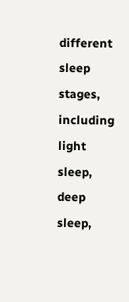different sleep stages, including light sleep, deep sleep,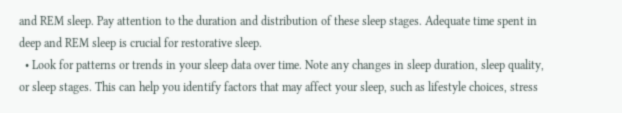and REM sleep. Pay attention to the duration and distribution of these sleep stages. Adequate time spent in deep and REM sleep is crucial for restorative sleep.
  • Look for patterns or trends in your sleep data over time. Note any changes in sleep duration, sleep quality, or sleep stages. This can help you identify factors that may affect your sleep, such as lifestyle choices, stress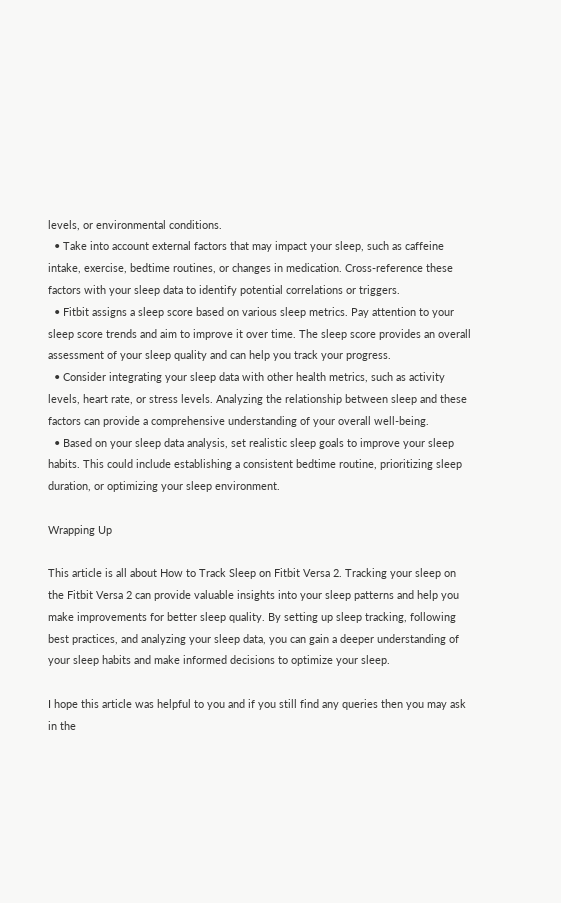levels, or environmental conditions.
  • Take into account external factors that may impact your sleep, such as caffeine intake, exercise, bedtime routines, or changes in medication. Cross-reference these factors with your sleep data to identify potential correlations or triggers.
  • Fitbit assigns a sleep score based on various sleep metrics. Pay attention to your sleep score trends and aim to improve it over time. The sleep score provides an overall assessment of your sleep quality and can help you track your progress.
  • Consider integrating your sleep data with other health metrics, such as activity levels, heart rate, or stress levels. Analyzing the relationship between sleep and these factors can provide a comprehensive understanding of your overall well-being.
  • Based on your sleep data analysis, set realistic sleep goals to improve your sleep habits. This could include establishing a consistent bedtime routine, prioritizing sleep duration, or optimizing your sleep environment.

Wrapping Up

This article is all about How to Track Sleep on Fitbit Versa 2. Tracking your sleep on the Fitbit Versa 2 can provide valuable insights into your sleep patterns and help you make improvements for better sleep quality. By setting up sleep tracking, following best practices, and analyzing your sleep data, you can gain a deeper understanding of your sleep habits and make informed decisions to optimize your sleep.

I hope this article was helpful to you and if you still find any queries then you may ask in the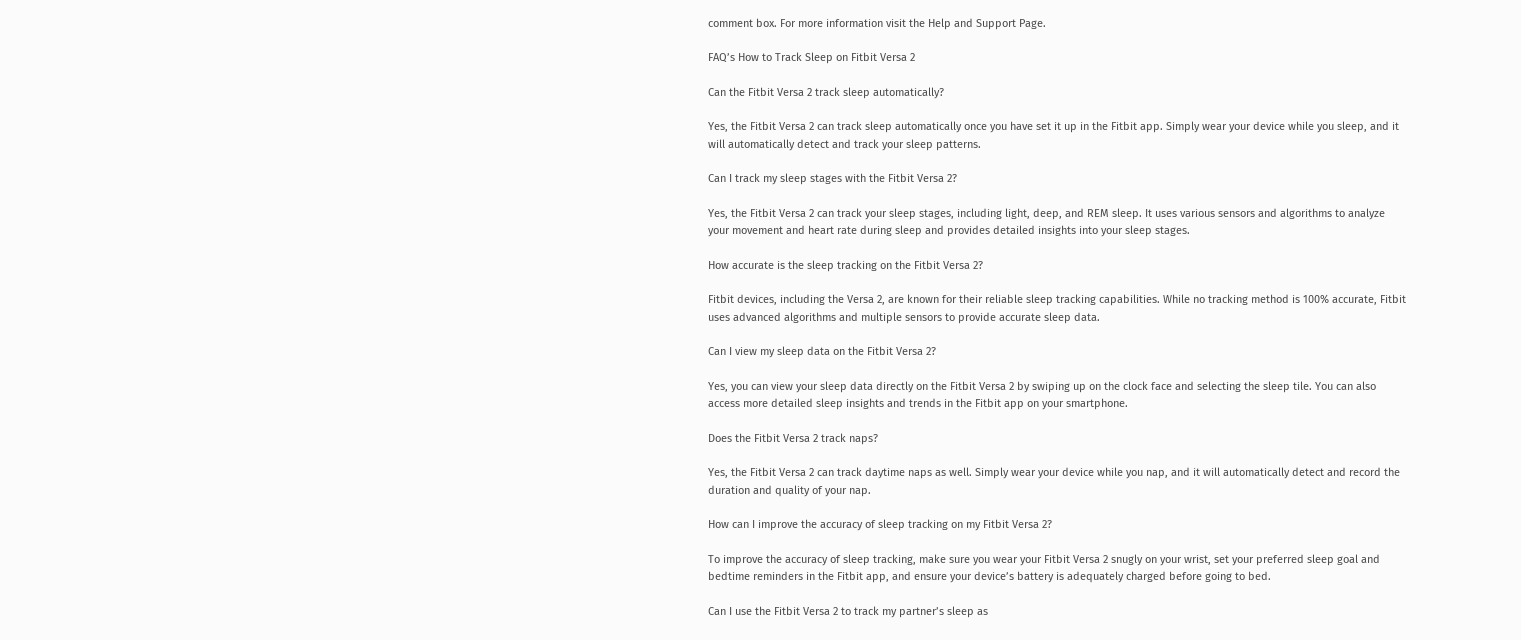comment box. For more information visit the Help and Support Page.

FAQ’s How to Track Sleep on Fitbit Versa 2

Can the Fitbit Versa 2 track sleep automatically?

Yes, the Fitbit Versa 2 can track sleep automatically once you have set it up in the Fitbit app. Simply wear your device while you sleep, and it will automatically detect and track your sleep patterns.

Can I track my sleep stages with the Fitbit Versa 2?

Yes, the Fitbit Versa 2 can track your sleep stages, including light, deep, and REM sleep. It uses various sensors and algorithms to analyze your movement and heart rate during sleep and provides detailed insights into your sleep stages.

How accurate is the sleep tracking on the Fitbit Versa 2?

Fitbit devices, including the Versa 2, are known for their reliable sleep tracking capabilities. While no tracking method is 100% accurate, Fitbit uses advanced algorithms and multiple sensors to provide accurate sleep data.

Can I view my sleep data on the Fitbit Versa 2?

Yes, you can view your sleep data directly on the Fitbit Versa 2 by swiping up on the clock face and selecting the sleep tile. You can also access more detailed sleep insights and trends in the Fitbit app on your smartphone.

Does the Fitbit Versa 2 track naps?

Yes, the Fitbit Versa 2 can track daytime naps as well. Simply wear your device while you nap, and it will automatically detect and record the duration and quality of your nap.

How can I improve the accuracy of sleep tracking on my Fitbit Versa 2?

To improve the accuracy of sleep tracking, make sure you wear your Fitbit Versa 2 snugly on your wrist, set your preferred sleep goal and bedtime reminders in the Fitbit app, and ensure your device’s battery is adequately charged before going to bed.

Can I use the Fitbit Versa 2 to track my partner’s sleep as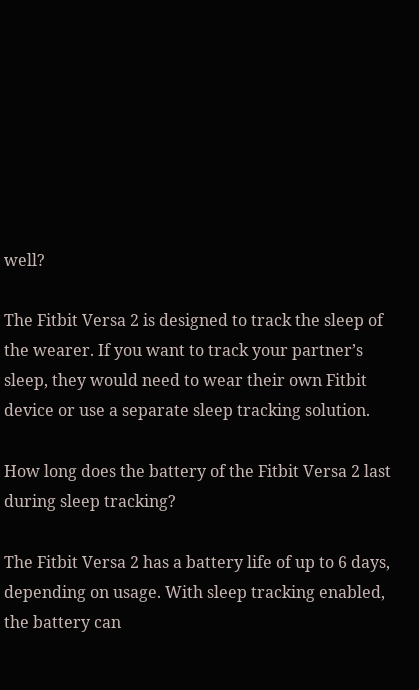well?

The Fitbit Versa 2 is designed to track the sleep of the wearer. If you want to track your partner’s sleep, they would need to wear their own Fitbit device or use a separate sleep tracking solution.

How long does the battery of the Fitbit Versa 2 last during sleep tracking?

The Fitbit Versa 2 has a battery life of up to 6 days, depending on usage. With sleep tracking enabled, the battery can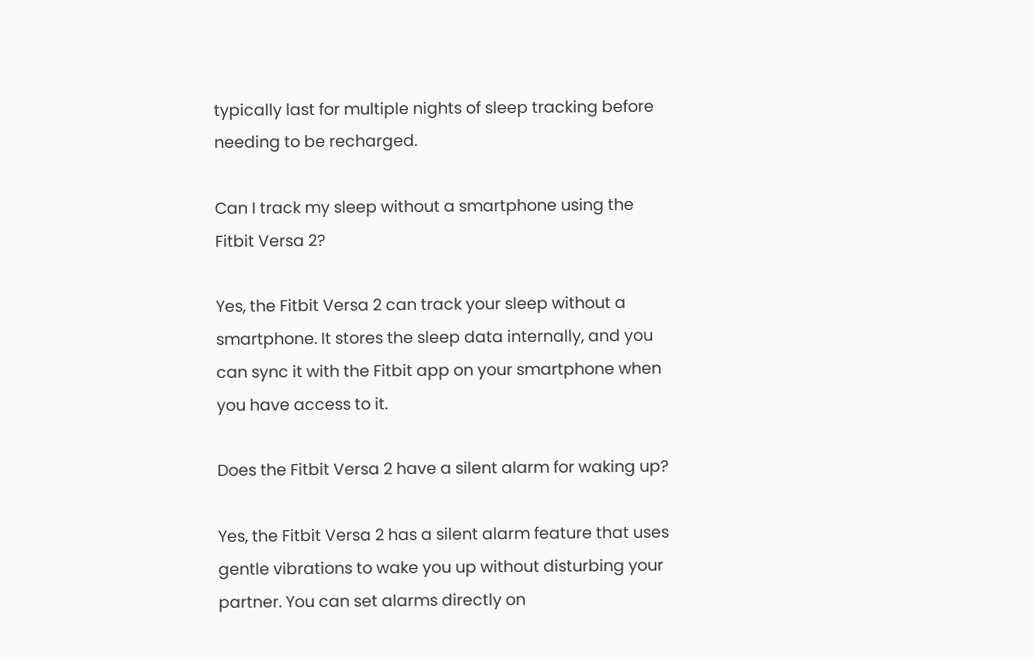typically last for multiple nights of sleep tracking before needing to be recharged.

Can I track my sleep without a smartphone using the Fitbit Versa 2?

Yes, the Fitbit Versa 2 can track your sleep without a smartphone. It stores the sleep data internally, and you can sync it with the Fitbit app on your smartphone when you have access to it.

Does the Fitbit Versa 2 have a silent alarm for waking up?

Yes, the Fitbit Versa 2 has a silent alarm feature that uses gentle vibrations to wake you up without disturbing your partner. You can set alarms directly on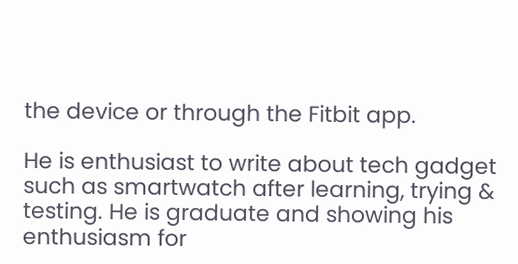the device or through the Fitbit app.

He is enthusiast to write about tech gadget such as smartwatch after learning, trying & testing. He is graduate and showing his enthusiasm for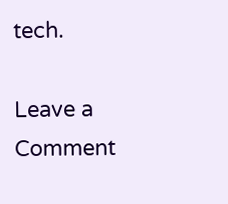tech.

Leave a Comment